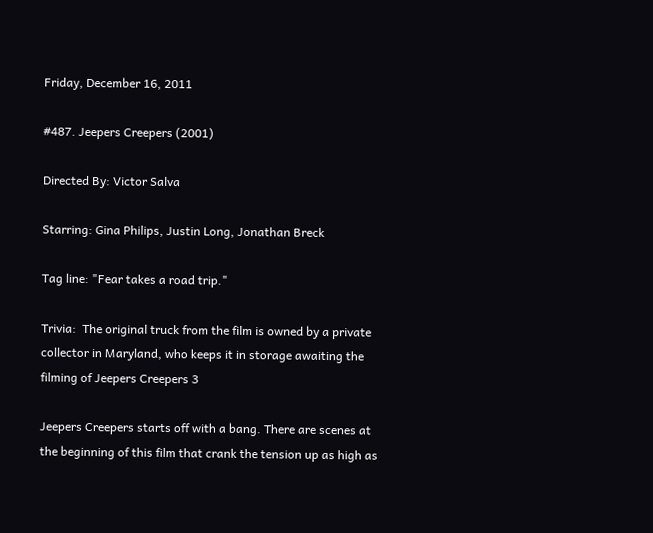Friday, December 16, 2011

#487. Jeepers Creepers (2001)

Directed By: Victor Salva

Starring: Gina Philips, Justin Long, Jonathan Breck

Tag line: "Fear takes a road trip."

Trivia:  The original truck from the film is owned by a private collector in Maryland, who keeps it in storage awaiting the filming of Jeepers Creepers 3

Jeepers Creepers starts off with a bang. There are scenes at the beginning of this film that crank the tension up as high as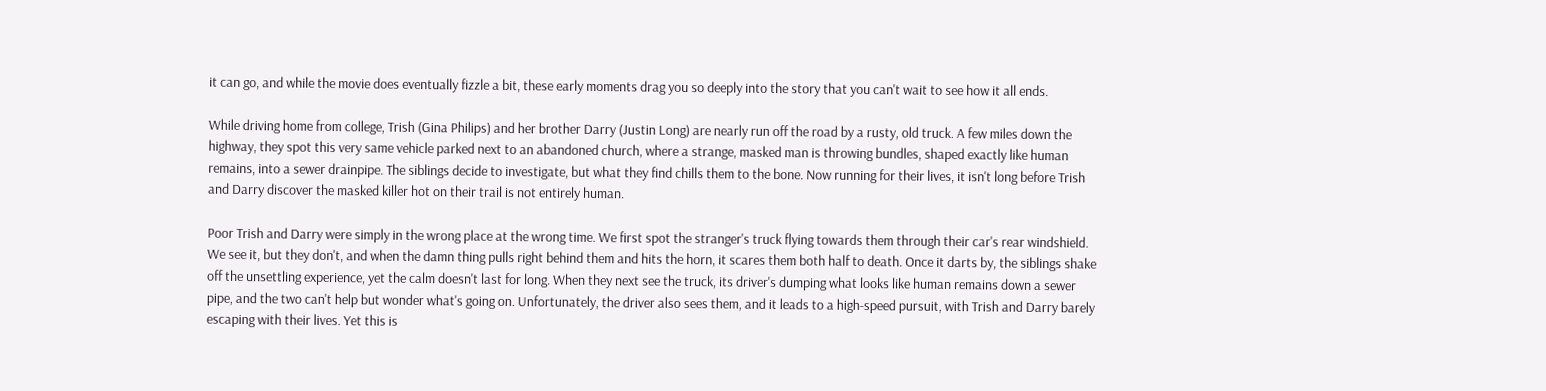it can go, and while the movie does eventually fizzle a bit, these early moments drag you so deeply into the story that you can't wait to see how it all ends.

While driving home from college, Trish (Gina Philips) and her brother Darry (Justin Long) are nearly run off the road by a rusty, old truck. A few miles down the highway, they spot this very same vehicle parked next to an abandoned church, where a strange, masked man is throwing bundles, shaped exactly like human remains, into a sewer drainpipe. The siblings decide to investigate, but what they find chills them to the bone. Now running for their lives, it isn't long before Trish and Darry discover the masked killer hot on their trail is not entirely human.

Poor Trish and Darry were simply in the wrong place at the wrong time. We first spot the stranger's truck flying towards them through their car's rear windshield. We see it, but they don't, and when the damn thing pulls right behind them and hits the horn, it scares them both half to death. Once it darts by, the siblings shake off the unsettling experience, yet the calm doesn't last for long. When they next see the truck, its driver's dumping what looks like human remains down a sewer pipe, and the two can't help but wonder what's going on. Unfortunately, the driver also sees them, and it leads to a high-speed pursuit, with Trish and Darry barely escaping with their lives. Yet this is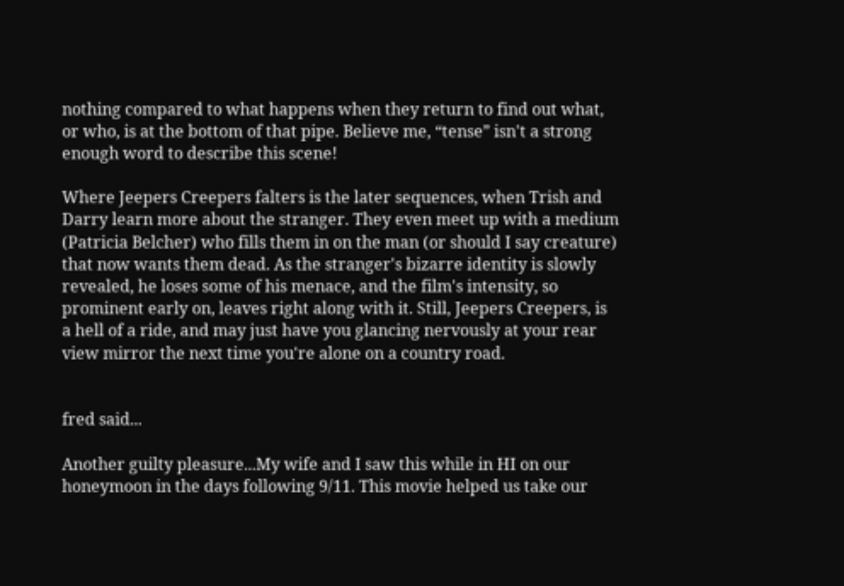nothing compared to what happens when they return to find out what, or who, is at the bottom of that pipe. Believe me, “tense” isn't a strong enough word to describe this scene!

Where Jeepers Creepers falters is the later sequences, when Trish and Darry learn more about the stranger. They even meet up with a medium (Patricia Belcher) who fills them in on the man (or should I say creature) that now wants them dead. As the stranger's bizarre identity is slowly revealed, he loses some of his menace, and the film's intensity, so prominent early on, leaves right along with it. Still, Jeepers Creepers, is a hell of a ride, and may just have you glancing nervously at your rear view mirror the next time you're alone on a country road.


fred said...

Another guilty pleasure...My wife and I saw this while in HI on our honeymoon in the days following 9/11. This movie helped us take our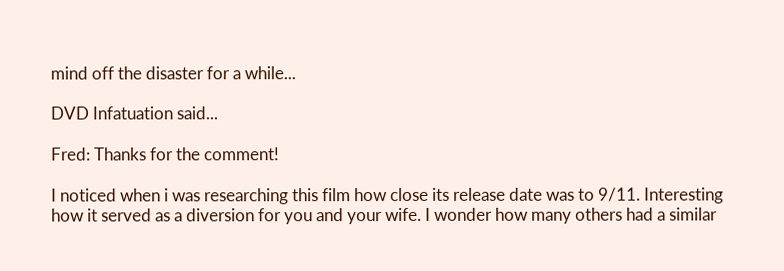mind off the disaster for a while...

DVD Infatuation said...

Fred: Thanks for the comment!

I noticed when i was researching this film how close its release date was to 9/11. Interesting how it served as a diversion for you and your wife. I wonder how many others had a similar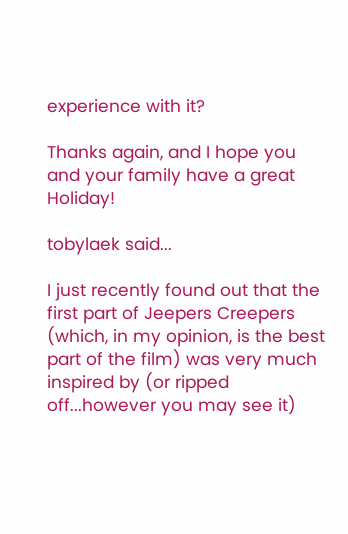experience with it?

Thanks again, and I hope you and your family have a great Holiday!

tobylaek said...

I just recently found out that the first part of Jeepers Creepers (which, in my opinion, is the best part of the film) was very much inspired by (or ripped off...however you may see it)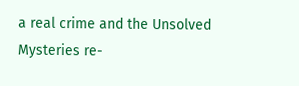a real crime and the Unsolved Mysteries re-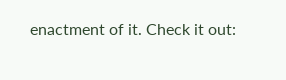enactment of it. Check it out: